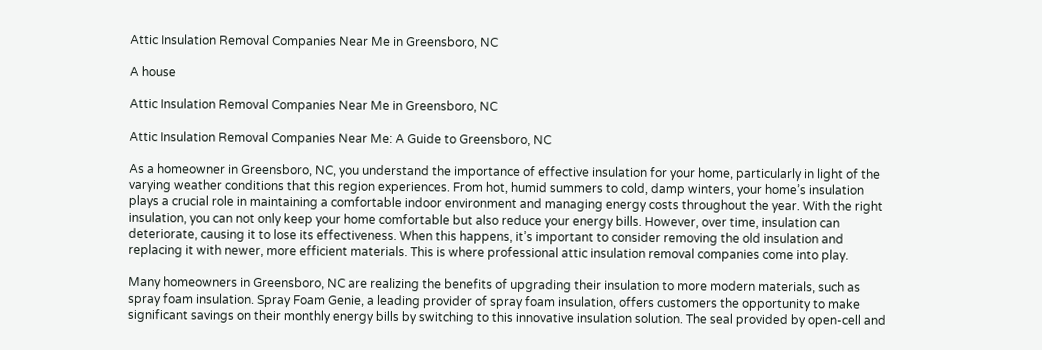Attic Insulation Removal Companies Near Me in Greensboro, NC

A house

Attic Insulation Removal Companies Near Me in Greensboro, NC

Attic Insulation Removal Companies Near Me: A Guide to Greensboro, NC

As a homeowner in Greensboro, NC, you understand the importance of effective insulation for your home, particularly in light of the varying weather conditions that this region experiences. From hot, humid summers to cold, damp winters, your home’s insulation plays a crucial role in maintaining a comfortable indoor environment and managing energy costs throughout the year. With the right insulation, you can not only keep your home comfortable but also reduce your energy bills. However, over time, insulation can deteriorate, causing it to lose its effectiveness. When this happens, it’s important to consider removing the old insulation and replacing it with newer, more efficient materials. This is where professional attic insulation removal companies come into play.

Many homeowners in Greensboro, NC are realizing the benefits of upgrading their insulation to more modern materials, such as spray foam insulation. Spray Foam Genie, a leading provider of spray foam insulation, offers customers the opportunity to make significant savings on their monthly energy bills by switching to this innovative insulation solution. The seal provided by open-cell and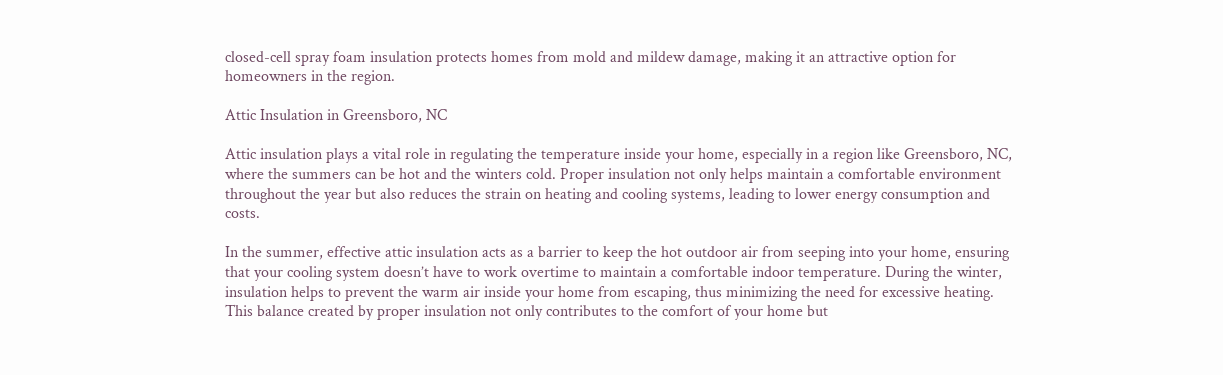closed-cell spray foam insulation protects homes from mold and mildew damage, making it an attractive option for homeowners in the region.

Attic Insulation in Greensboro, NC

Attic insulation plays a vital role in regulating the temperature inside your home, especially in a region like Greensboro, NC, where the summers can be hot and the winters cold. Proper insulation not only helps maintain a comfortable environment throughout the year but also reduces the strain on heating and cooling systems, leading to lower energy consumption and costs.

In the summer, effective attic insulation acts as a barrier to keep the hot outdoor air from seeping into your home, ensuring that your cooling system doesn’t have to work overtime to maintain a comfortable indoor temperature. During the winter, insulation helps to prevent the warm air inside your home from escaping, thus minimizing the need for excessive heating. This balance created by proper insulation not only contributes to the comfort of your home but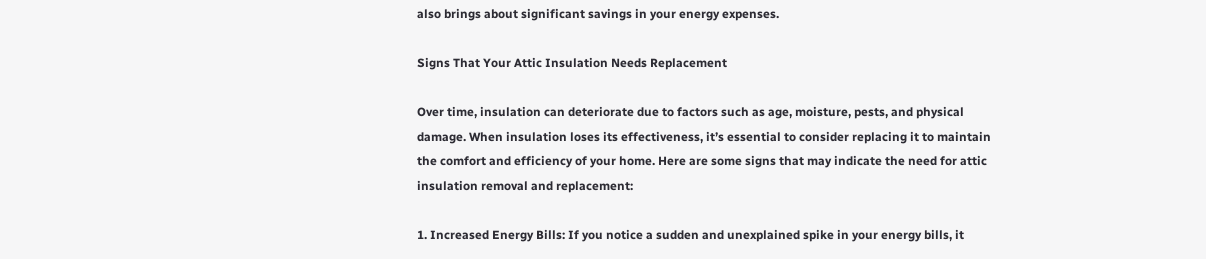also brings about significant savings in your energy expenses.

Signs That Your Attic Insulation Needs Replacement

Over time, insulation can deteriorate due to factors such as age, moisture, pests, and physical damage. When insulation loses its effectiveness, it’s essential to consider replacing it to maintain the comfort and efficiency of your home. Here are some signs that may indicate the need for attic insulation removal and replacement:

1. Increased Energy Bills: If you notice a sudden and unexplained spike in your energy bills, it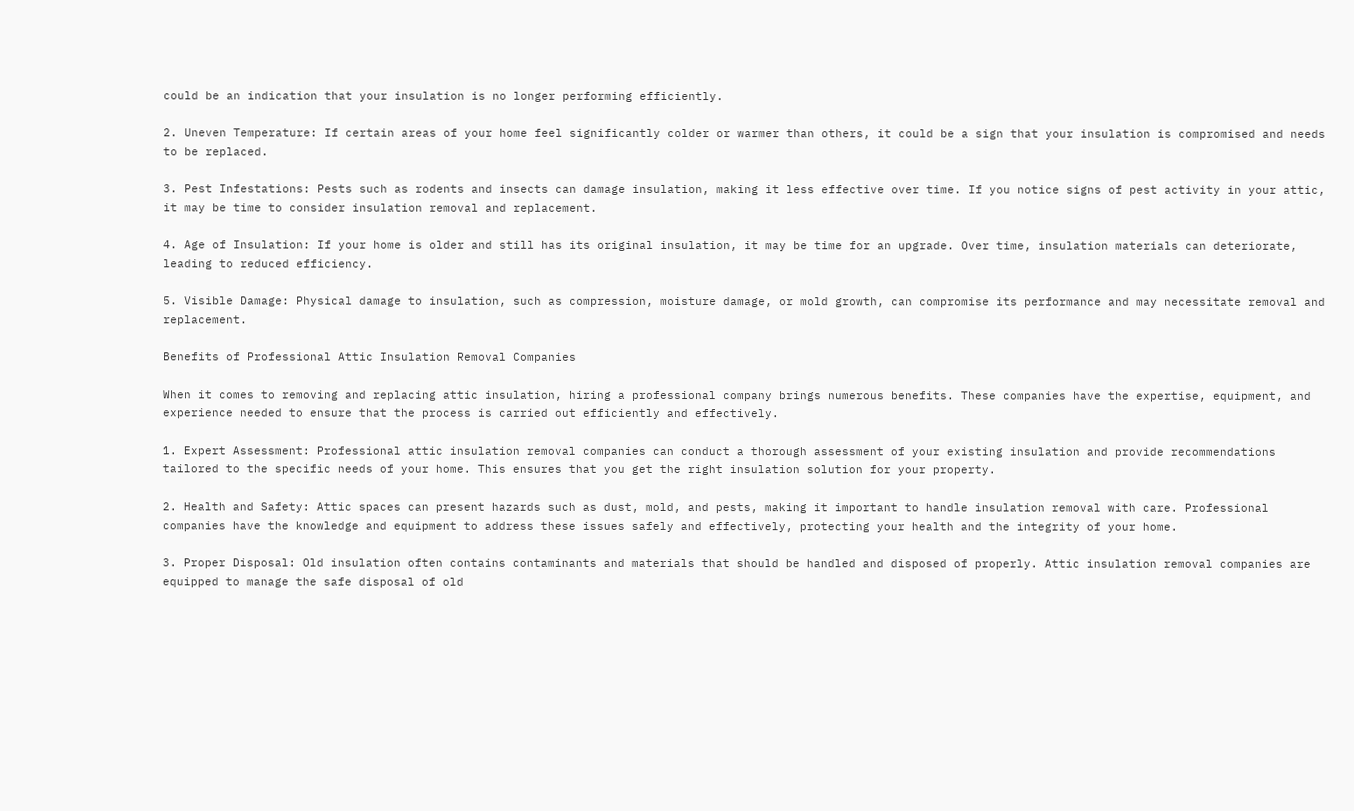could be an indication that your insulation is no longer performing efficiently.

2. Uneven Temperature: If certain areas of your home feel significantly colder or warmer than others, it could be a sign that your insulation is compromised and needs to be replaced.

3. Pest Infestations: Pests such as rodents and insects can damage insulation, making it less effective over time. If you notice signs of pest activity in your attic, it may be time to consider insulation removal and replacement.

4. Age of Insulation: If your home is older and still has its original insulation, it may be time for an upgrade. Over time, insulation materials can deteriorate, leading to reduced efficiency.

5. Visible Damage: Physical damage to insulation, such as compression, moisture damage, or mold growth, can compromise its performance and may necessitate removal and replacement.

Benefits of Professional Attic Insulation Removal Companies

When it comes to removing and replacing attic insulation, hiring a professional company brings numerous benefits. These companies have the expertise, equipment, and experience needed to ensure that the process is carried out efficiently and effectively.

1. Expert Assessment: Professional attic insulation removal companies can conduct a thorough assessment of your existing insulation and provide recommendations tailored to the specific needs of your home. This ensures that you get the right insulation solution for your property.

2. Health and Safety: Attic spaces can present hazards such as dust, mold, and pests, making it important to handle insulation removal with care. Professional companies have the knowledge and equipment to address these issues safely and effectively, protecting your health and the integrity of your home.

3. Proper Disposal: Old insulation often contains contaminants and materials that should be handled and disposed of properly. Attic insulation removal companies are equipped to manage the safe disposal of old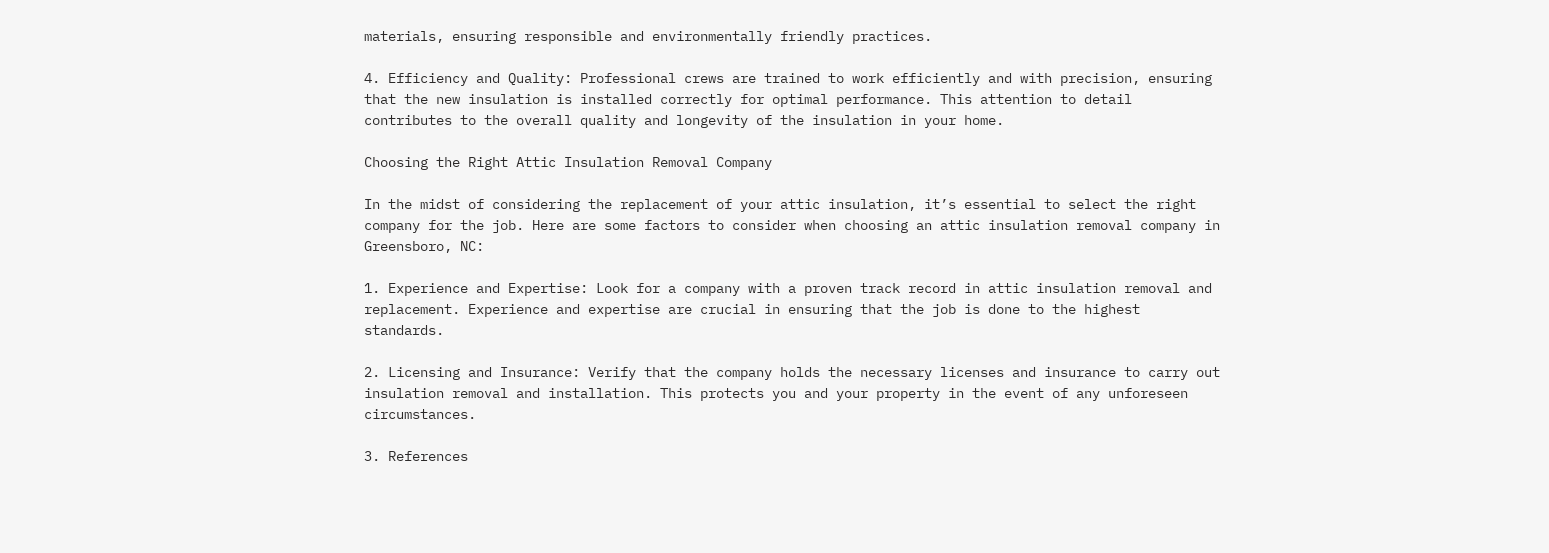materials, ensuring responsible and environmentally friendly practices.

4. Efficiency and Quality: Professional crews are trained to work efficiently and with precision, ensuring that the new insulation is installed correctly for optimal performance. This attention to detail contributes to the overall quality and longevity of the insulation in your home.

Choosing the Right Attic Insulation Removal Company

In the midst of considering the replacement of your attic insulation, it’s essential to select the right company for the job. Here are some factors to consider when choosing an attic insulation removal company in Greensboro, NC:

1. Experience and Expertise: Look for a company with a proven track record in attic insulation removal and replacement. Experience and expertise are crucial in ensuring that the job is done to the highest standards.

2. Licensing and Insurance: Verify that the company holds the necessary licenses and insurance to carry out insulation removal and installation. This protects you and your property in the event of any unforeseen circumstances.

3. References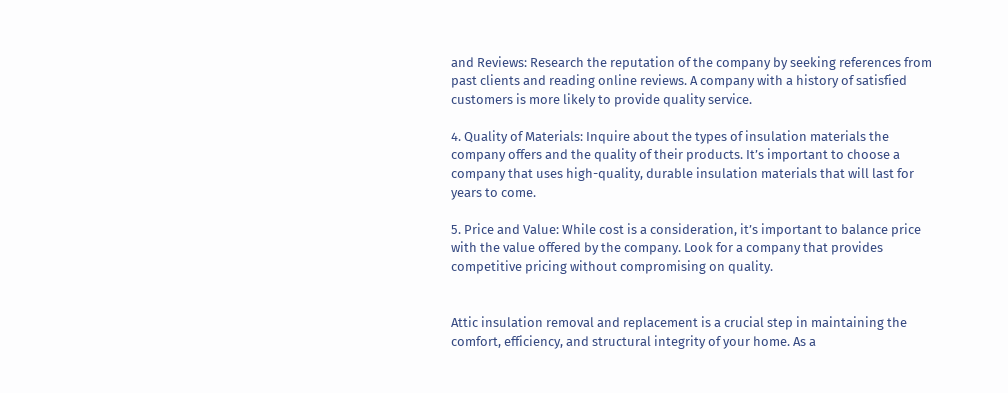and Reviews: Research the reputation of the company by seeking references from past clients and reading online reviews. A company with a history of satisfied customers is more likely to provide quality service.

4. Quality of Materials: Inquire about the types of insulation materials the company offers and the quality of their products. It’s important to choose a company that uses high-quality, durable insulation materials that will last for years to come.

5. Price and Value: While cost is a consideration, it’s important to balance price with the value offered by the company. Look for a company that provides competitive pricing without compromising on quality.


Attic insulation removal and replacement is a crucial step in maintaining the comfort, efficiency, and structural integrity of your home. As a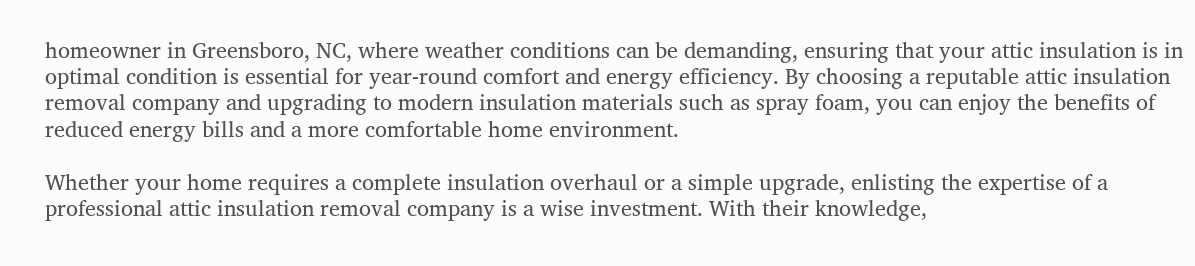homeowner in Greensboro, NC, where weather conditions can be demanding, ensuring that your attic insulation is in optimal condition is essential for year-round comfort and energy efficiency. By choosing a reputable attic insulation removal company and upgrading to modern insulation materials such as spray foam, you can enjoy the benefits of reduced energy bills and a more comfortable home environment.

Whether your home requires a complete insulation overhaul or a simple upgrade, enlisting the expertise of a professional attic insulation removal company is a wise investment. With their knowledge,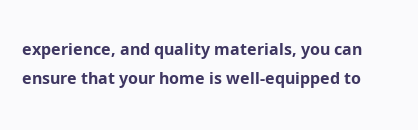experience, and quality materials, you can ensure that your home is well-equipped to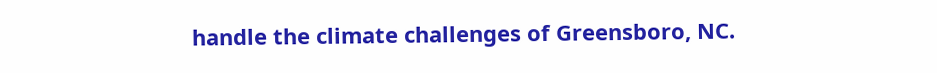handle the climate challenges of Greensboro, NC.